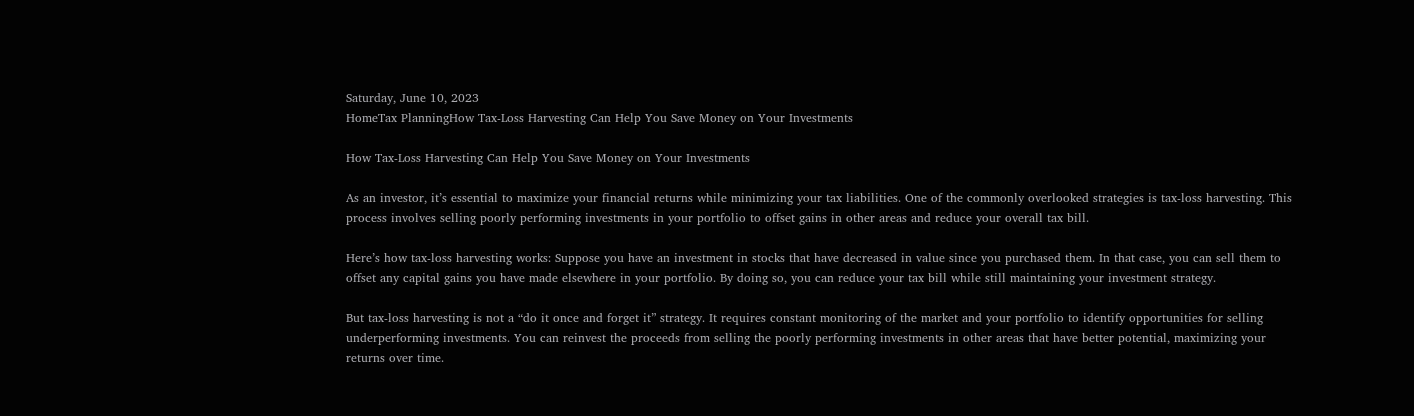Saturday, June 10, 2023
HomeTax PlanningHow Tax-Loss Harvesting Can Help You Save Money on Your Investments

How Tax-Loss Harvesting Can Help You Save Money on Your Investments

As an investor, it’s essential to maximize your financial returns while minimizing your tax liabilities. One of the commonly overlooked strategies is tax-loss harvesting. This process involves selling poorly performing investments in your portfolio to offset gains in other areas and reduce your overall tax bill.

Here’s how tax-loss harvesting works: Suppose you have an investment in stocks that have decreased in value since you purchased them. In that case, you can sell them to offset any capital gains you have made elsewhere in your portfolio. By doing so, you can reduce your tax bill while still maintaining your investment strategy.

But tax-loss harvesting is not a “do it once and forget it” strategy. It requires constant monitoring of the market and your portfolio to identify opportunities for selling underperforming investments. You can reinvest the proceeds from selling the poorly performing investments in other areas that have better potential, maximizing your returns over time.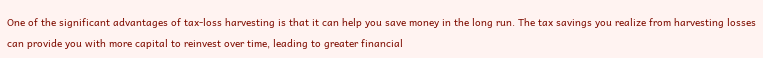One of the significant advantages of tax-loss harvesting is that it can help you save money in the long run. The tax savings you realize from harvesting losses can provide you with more capital to reinvest over time, leading to greater financial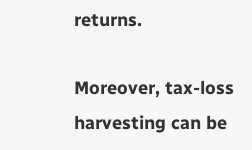returns.

Moreover, tax-loss harvesting can be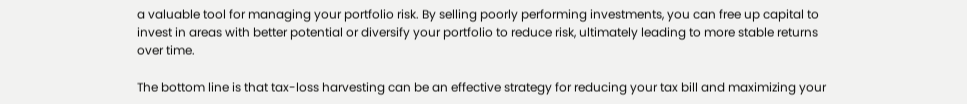a valuable tool for managing your portfolio risk. By selling poorly performing investments, you can free up capital to invest in areas with better potential or diversify your portfolio to reduce risk, ultimately leading to more stable returns over time.

The bottom line is that tax-loss harvesting can be an effective strategy for reducing your tax bill and maximizing your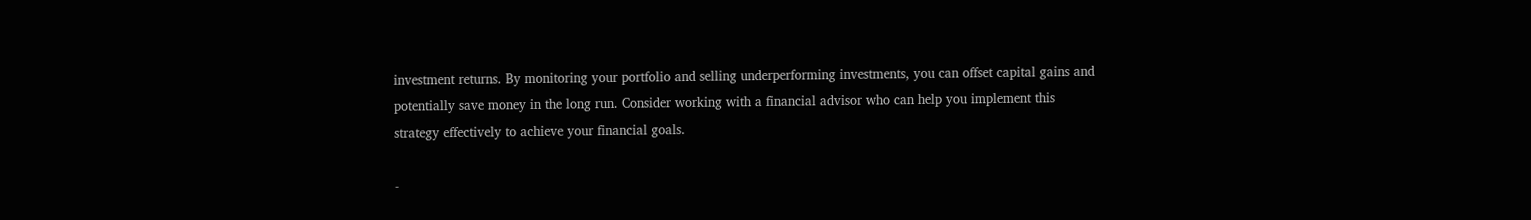investment returns. By monitoring your portfolio and selling underperforming investments, you can offset capital gains and potentially save money in the long run. Consider working with a financial advisor who can help you implement this strategy effectively to achieve your financial goals.

-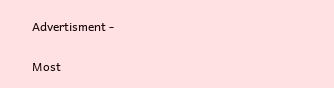Advertisment -

Most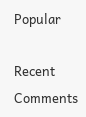Popular

Recent Comments